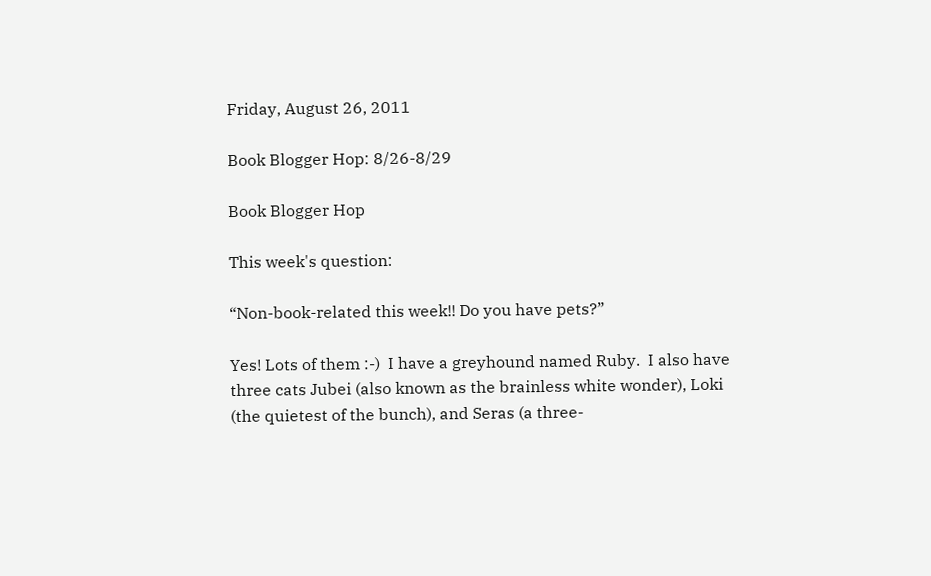Friday, August 26, 2011

Book Blogger Hop: 8/26-8/29

Book Blogger Hop

This week's question:

“Non-book-related this week!! Do you have pets?”

Yes! Lots of them :-)  I have a greyhound named Ruby.  I also have three cats Jubei (also known as the brainless white wonder), Loki (the quietest of the bunch), and Seras (a three-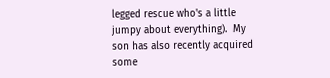legged rescue who's a little jumpy about everything).  My son has also recently acquired some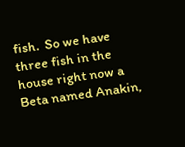fish.  So we have three fish in the house right now a Beta named Anakin,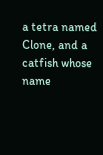a tetra named Clone, and a catfish whose name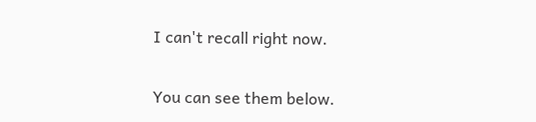I can't recall right now.

You can see them below.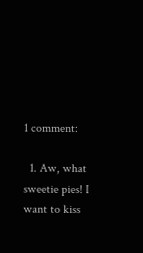1 comment:

  1. Aw, what sweetie pies! I want to kiss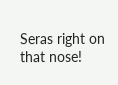Seras right on that nose!